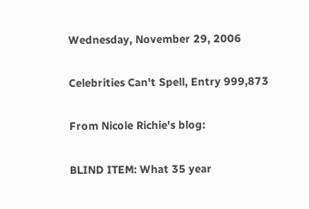Wednesday, November 29, 2006

Celebrities Can't Spell, Entry 999,873

From Nicole Richie's blog:

BLIND ITEM: What 35 year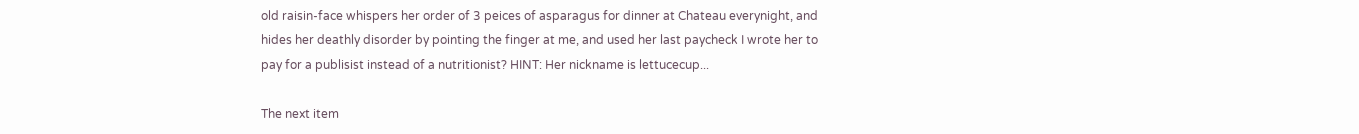old raisin-face whispers her order of 3 peices of asparagus for dinner at Chateau everynight, and hides her deathly disorder by pointing the finger at me, and used her last paycheck I wrote her to pay for a publisist instead of a nutritionist? HINT: Her nickname is lettucecup...

The next item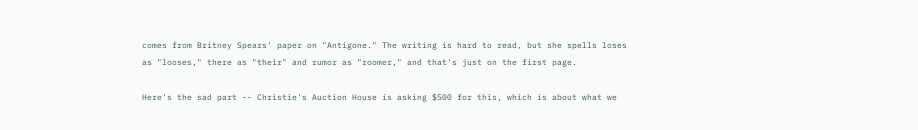comes from Britney Spears' paper on "Antigone." The writing is hard to read, but she spells loses as "looses," there as "their" and rumor as "roomer," and that's just on the first page.

Here's the sad part -- Christie's Auction House is asking $500 for this, which is about what we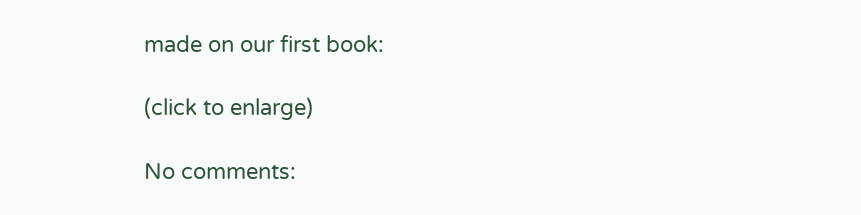made on our first book:

(click to enlarge)

No comments: